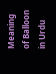Meaning of Balloon in Urdu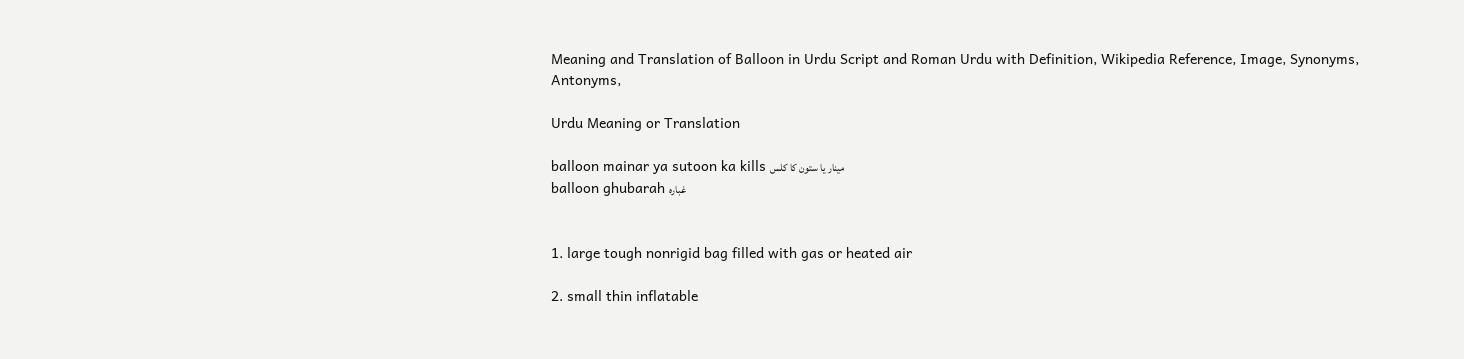Meaning and Translation of Balloon in Urdu Script and Roman Urdu with Definition, Wikipedia Reference, Image, Synonyms, Antonyms,

Urdu Meaning or Translation

balloon mainar ya sutoon ka kills مينار يا ستون کا کلس
balloon ghubarah غبارہ


1. large tough nonrigid bag filled with gas or heated air

2. small thin inflatable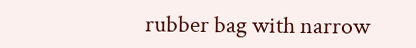rubber bag with narrow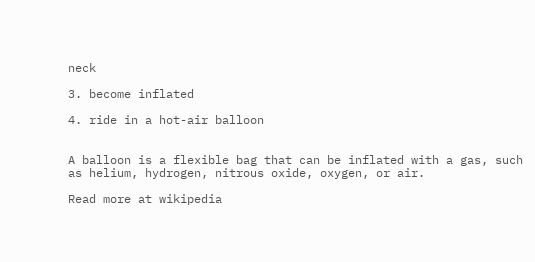neck

3. become inflated

4. ride in a hot-air balloon


A balloon is a flexible bag that can be inflated with a gas, such as helium, hydrogen, nitrous oxide, oxygen, or air.

Read more at wikipedia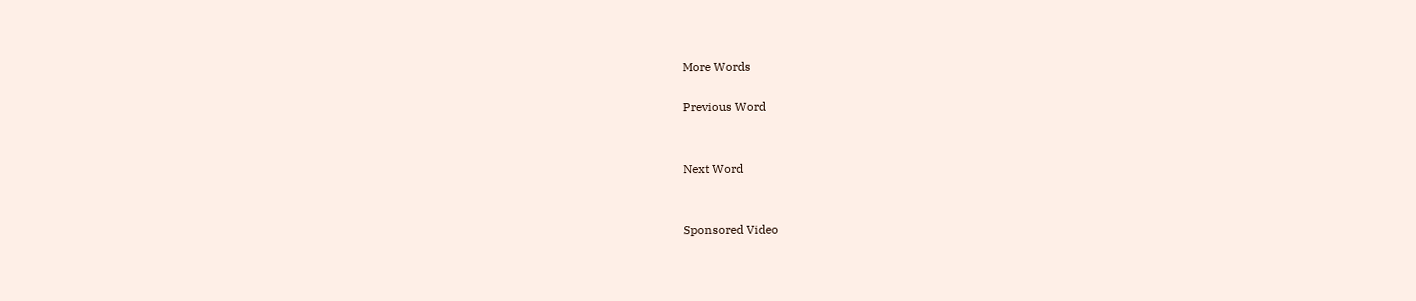More Words

Previous Word


Next Word


Sponsored Video